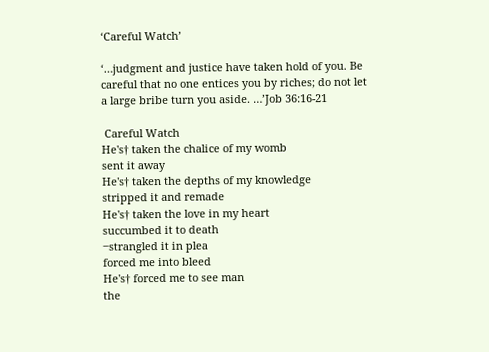‘Careful Watch’

‘…judgment and justice have taken hold of you. Be careful that no one entices you by riches; do not let a large bribe turn you aside. …’Job 36:16-21

 Careful Watch
He's† taken the chalice of my womb
sent it away
He's† taken the depths of my knowledge
stripped it and remade
He's† taken the love in my heart
succumbed it to death
‒strangled it in plea
forced me into bleed
He's† forced me to see man
the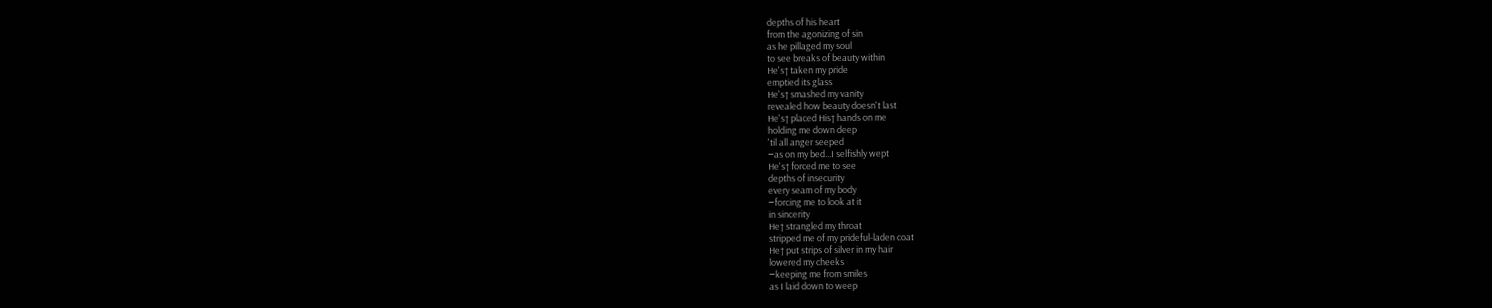depths of his heart
from the agonizing of sin
as he pillaged my soul
to see breaks of beauty within
He's† taken my pride
emptied its glass
He's† smashed my vanity
revealed how beauty doesn't last
He's† placed His† hands on me
holding me down deep
'til all anger seeped
‒as on my bed...I selfishly wept
He's† forced me to see
depths of insecurity
every seam of my body
‒forcing me to look at it
in sincerity
He† strangled my throat
stripped me of my prideful-laden coat
He† put strips of silver in my hair
lowered my cheeks
‒keeping me from smiles
as I laid down to weep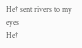He† sent rivers to my eyes
He†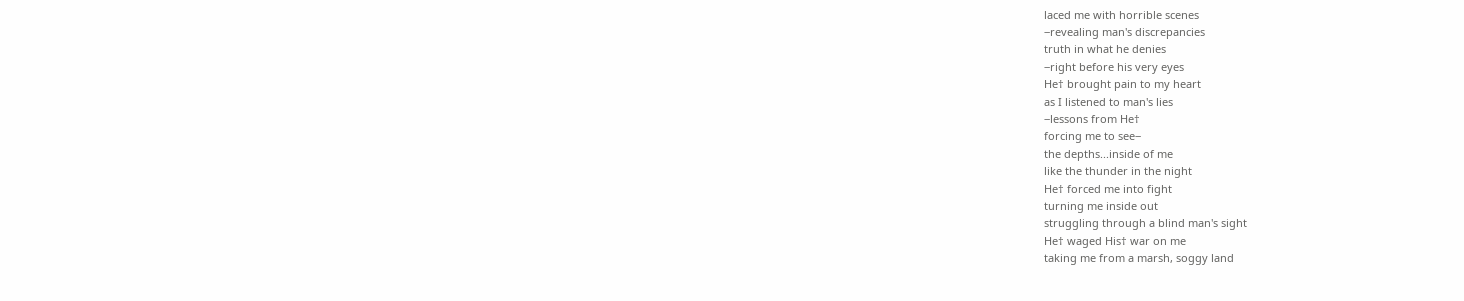laced me with horrible scenes
‒revealing man's discrepancies
truth in what he denies
‒right before his very eyes
He† brought pain to my heart
as I listened to man's lies
‒lessons from He†
forcing me to see‒
the depths...inside of me
like the thunder in the night
He† forced me into fight
turning me inside out
struggling through a blind man's sight
He† waged His† war on me
taking me from a marsh, soggy land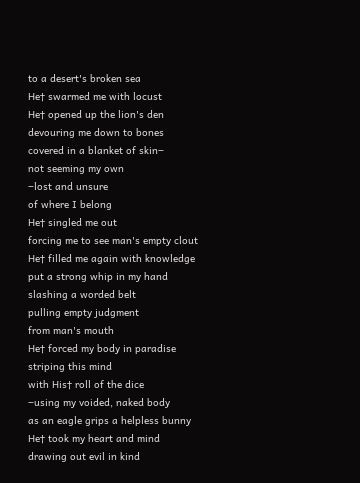to a desert's broken sea
He† swarmed me with locust
He† opened up the lion's den
devouring me down to bones
covered in a blanket of skin‒
not seeming my own
‒lost and unsure
of where I belong
He† singled me out
forcing me to see man's empty clout
He† filled me again with knowledge
put a strong whip in my hand
slashing a worded belt
pulling empty judgment
from man's mouth
He† forced my body in paradise
striping this mind
with His† roll of the dice
‒using my voided, naked body
as an eagle grips a helpless bunny
He† took my heart and mind
drawing out evil in kind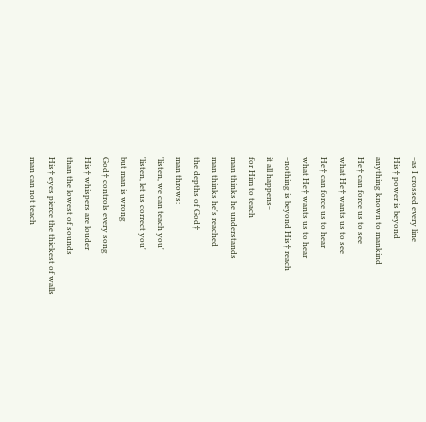‒as I crossed every line
His† power is beyond
anything known to mankind
He† can force us to see
what He† wants us to see
He† can force us to hear
what He† wants us to hear
‒nothing is beyond His† reach
it all happens‒
for Him to teach
man thinks he understands
man thinks he's reached
the depths of God†
man throws:
'listen, we can teach you'
'listen, let us correct you'
but man is wrong
God† controls every song
His† whispers are louder
than the lowest of sounds
His† eyes pierce the thickest of walls
man can not teach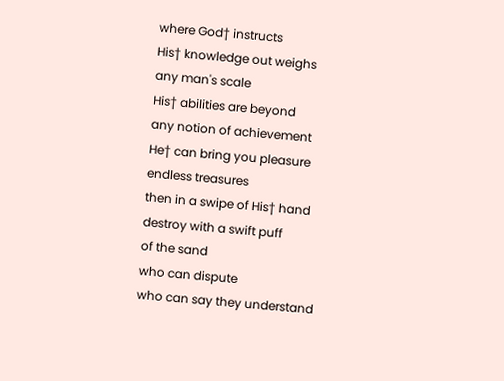where God† instructs
His† knowledge out weighs
any man's scale
His† abilities are beyond
any notion of achievement
He† can bring you pleasure
endless treasures
then in a swipe of His† hand
destroy with a swift puff
of the sand
who can dispute
who can say they understand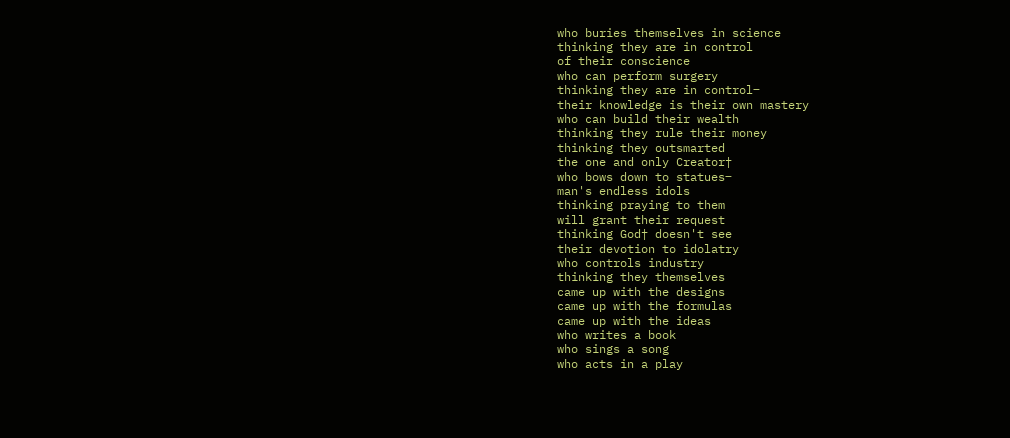who buries themselves in science
thinking they are in control
of their conscience
who can perform surgery
thinking they are in control‒
their knowledge is their own mastery
who can build their wealth
thinking they rule their money
thinking they outsmarted
the one and only Creator†
who bows down to statues‒
man's endless idols
thinking praying to them
will grant their request
thinking God† doesn't see
their devotion to idolatry
who controls industry
thinking they themselves
came up with the designs
came up with the formulas
came up with the ideas
who writes a book
who sings a song
who acts in a play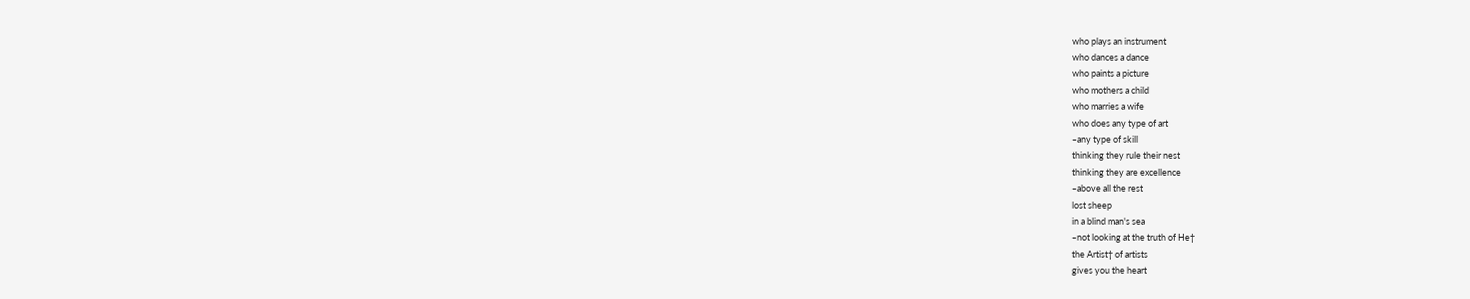who plays an instrument
who dances a dance
who paints a picture
who mothers a child
who marries a wife
who does any type of art
‒any type of skill
thinking they rule their nest
thinking they are excellence
‒above all the rest
lost sheep
in a blind man's sea
‒not looking at the truth of He†
the Artist† of artists
gives you the heart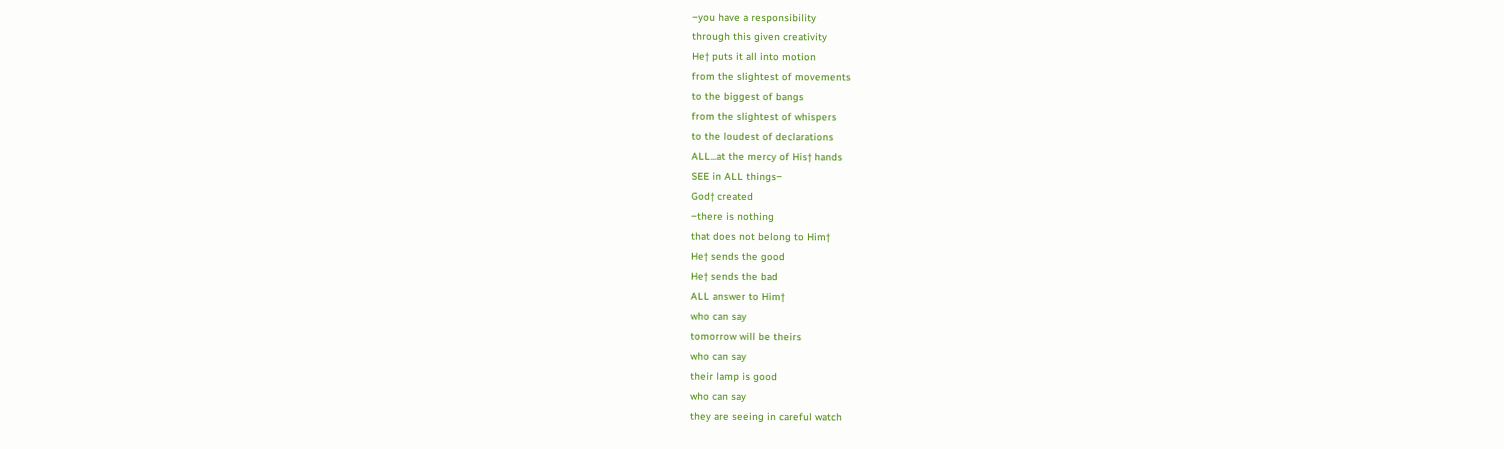‒you have a responsibility
through this given creativity
He† puts it all into motion
from the slightest of movements
to the biggest of bangs
from the slightest of whispers
to the loudest of declarations
ALL...at the mercy of His† hands
SEE in ALL things‒
God† created
‒there is nothing
that does not belong to Him†
He† sends the good
He† sends the bad
ALL answer to Him†
who can say
tomorrow will be theirs
who can say
their lamp is good
who can say
they are seeing in careful watch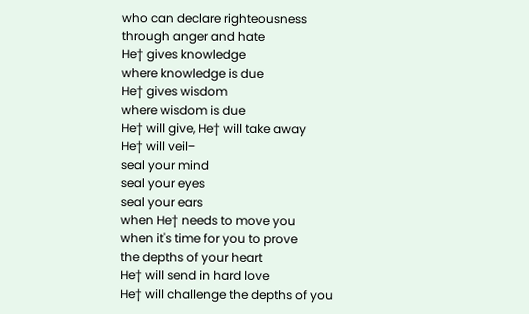who can declare righteousness
through anger and hate
He† gives knowledge
where knowledge is due
He† gives wisdom
where wisdom is due
He† will give, He† will take away
He† will veil‒
seal your mind
seal your eyes
seal your ears
when He† needs to move you
when it's time for you to prove
the depths of your heart
He† will send in hard love
He† will challenge the depths of you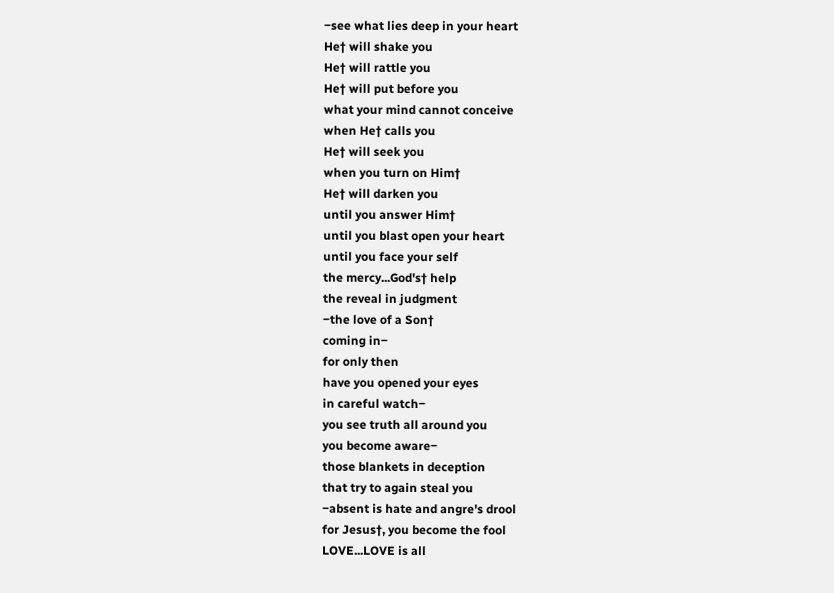‒see what lies deep in your heart
He† will shake you
He† will rattle you
He† will put before you
what your mind cannot conceive
when He† calls you
He† will seek you
when you turn on Him†
He† will darken you
until you answer Him†
until you blast open your heart
until you face your self
the mercy...God's† help
the reveal in judgment
‒the love of a Son†
coming in‒
for only then
have you opened your eyes
in careful watch‒
you see truth all around you
you become aware‒
those blankets in deception
that try to again steal you
‒absent is hate and angre's drool
for Jesus†, you become the fool
LOVE...LOVE is all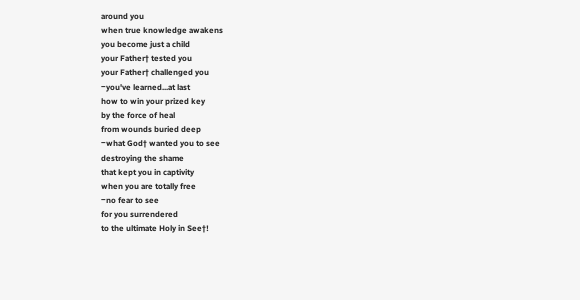around you
when true knowledge awakens
you become just a child
your Father† tested you
your Father† challenged you
‒you've learned...at last
how to win your prized key
by the force of heal
from wounds buried deep
‒what God† wanted you to see
destroying the shame
that kept you in captivity
when you are totally free
‒no fear to see
for you surrendered
to the ultimate Holy in See†!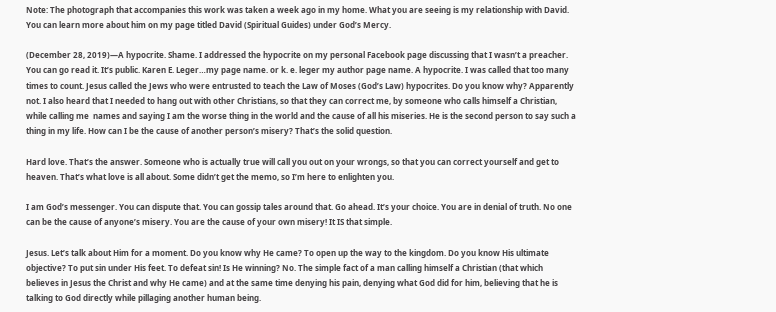Note: The photograph that accompanies this work was taken a week ago in my home. What you are seeing is my relationship with David. You can learn more about him on my page titled David (Spiritual Guides) under God’s Mercy.

(December 28, 2019)—A hypocrite. Shame. I addressed the hypocrite on my personal Facebook page discussing that I wasn’t a preacher. You can go read it. It’s public. Karen E. Leger…my page name. or k. e. leger my author page name. A hypocrite. I was called that too many times to count. Jesus called the Jews who were entrusted to teach the Law of Moses (God’s Law) hypocrites. Do you know why? Apparently not. I also heard that I needed to hang out with other Christians, so that they can correct me, by someone who calls himself a Christian, while calling me  names and saying I am the worse thing in the world and the cause of all his miseries. He is the second person to say such a thing in my life. How can I be the cause of another person’s misery? That’s the solid question.

Hard love. That’s the answer. Someone who is actually true will call you out on your wrongs, so that you can correct yourself and get to heaven. That’s what love is all about. Some didn’t get the memo, so I’m here to enlighten you.

I am God’s messenger. You can dispute that. You can gossip tales around that. Go ahead. It’s your choice. You are in denial of truth. No one can be the cause of anyone’s misery. You are the cause of your own misery! It IS that simple.

Jesus. Let’s talk about Him for a moment. Do you know why He came? To open up the way to the kingdom. Do you know His ultimate objective? To put sin under His feet. To defeat sin! Is He winning? No. The simple fact of a man calling himself a Christian (that which believes in Jesus the Christ and why He came) and at the same time denying his pain, denying what God did for him, believing that he is talking to God directly while pillaging another human being.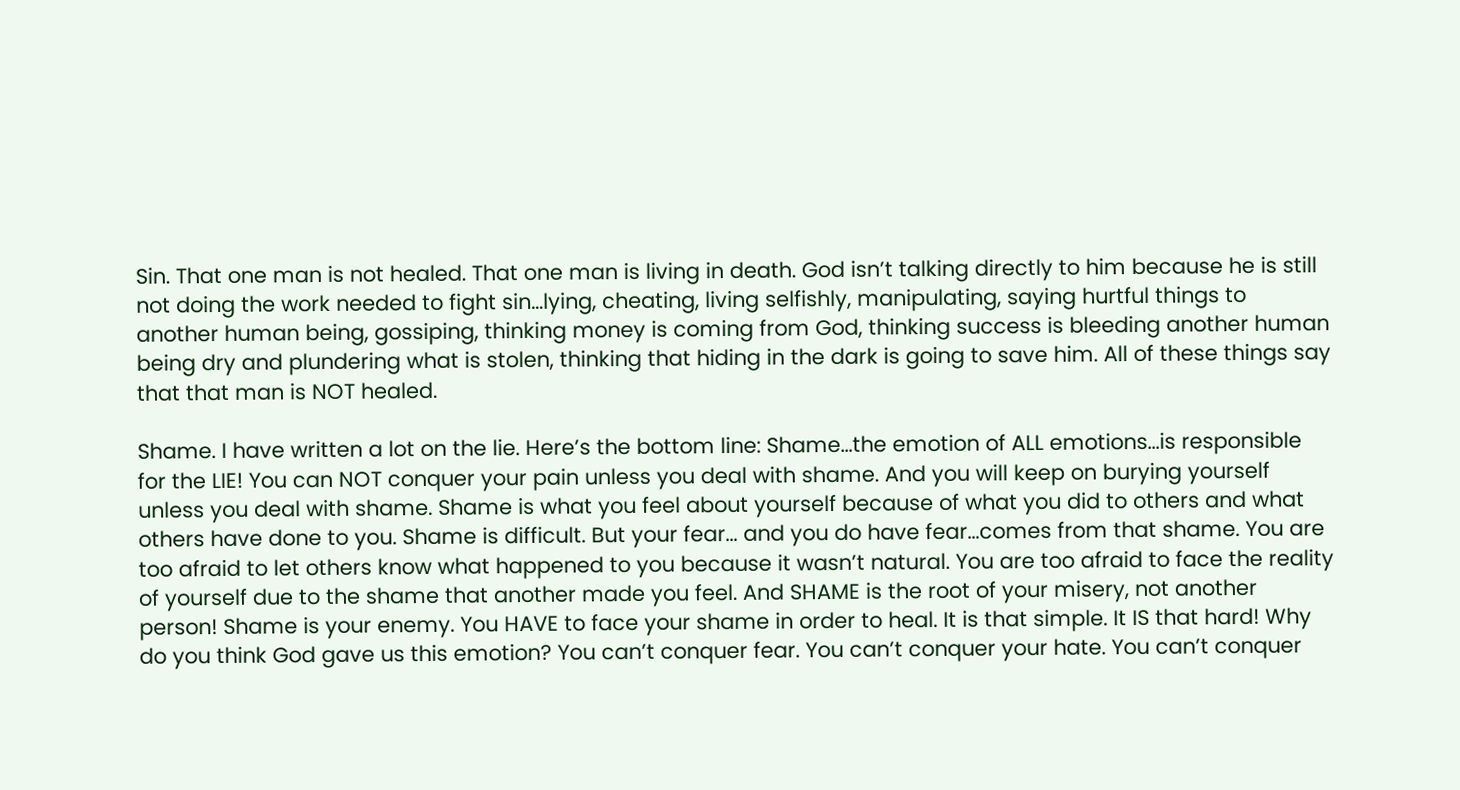Sin. That one man is not healed. That one man is living in death. God isn’t talking directly to him because he is still not doing the work needed to fight sin…lying, cheating, living selfishly, manipulating, saying hurtful things to another human being, gossiping, thinking money is coming from God, thinking success is bleeding another human being dry and plundering what is stolen, thinking that hiding in the dark is going to save him. All of these things say that that man is NOT healed.

Shame. I have written a lot on the lie. Here’s the bottom line: Shame…the emotion of ALL emotions…is responsible for the LIE! You can NOT conquer your pain unless you deal with shame. And you will keep on burying yourself unless you deal with shame. Shame is what you feel about yourself because of what you did to others and what others have done to you. Shame is difficult. But your fear… and you do have fear…comes from that shame. You are too afraid to let others know what happened to you because it wasn’t natural. You are too afraid to face the reality of yourself due to the shame that another made you feel. And SHAME is the root of your misery, not another person! Shame is your enemy. You HAVE to face your shame in order to heal. It is that simple. It IS that hard! Why do you think God gave us this emotion? You can’t conquer fear. You can’t conquer your hate. You can’t conquer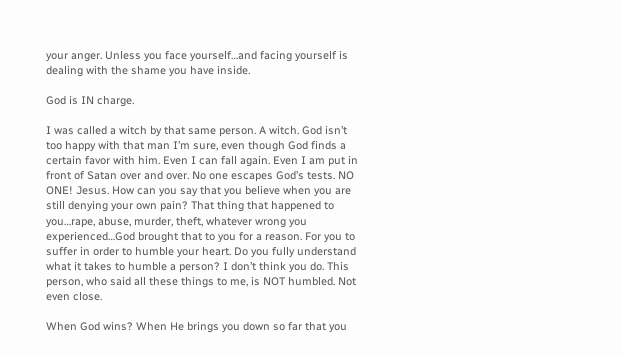your anger. Unless you face yourself…and facing yourself is dealing with the shame you have inside.

God is IN charge.

I was called a witch by that same person. A witch. God isn’t too happy with that man I’m sure, even though God finds a certain favor with him. Even I can fall again. Even I am put in front of Satan over and over. No one escapes God’s tests. NO ONE! Jesus. How can you say that you believe when you are still denying your own pain? That thing that happened to you…rape, abuse, murder, theft, whatever wrong you experienced…God brought that to you for a reason. For you to suffer in order to humble your heart. Do you fully understand what it takes to humble a person? I don’t think you do. This person, who said all these things to me, is NOT humbled. Not even close.

When God wins? When He brings you down so far that you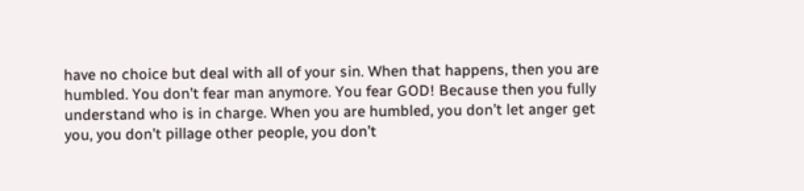have no choice but deal with all of your sin. When that happens, then you are humbled. You don’t fear man anymore. You fear GOD! Because then you fully understand who is in charge. When you are humbled, you don’t let anger get you, you don’t pillage other people, you don’t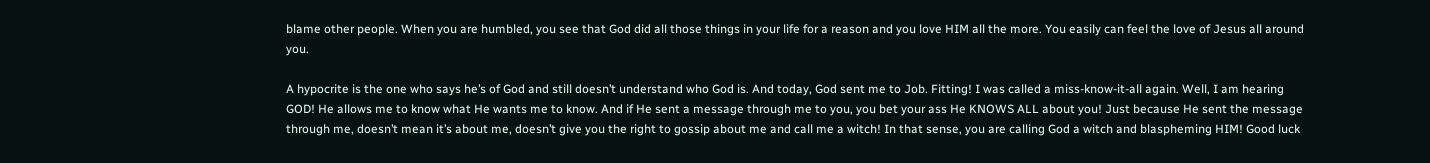blame other people. When you are humbled, you see that God did all those things in your life for a reason and you love HIM all the more. You easily can feel the love of Jesus all around you.

A hypocrite is the one who says he’s of God and still doesn’t understand who God is. And today, God sent me to Job. Fitting! I was called a miss-know-it-all again. Well, I am hearing GOD! He allows me to know what He wants me to know. And if He sent a message through me to you, you bet your ass He KNOWS ALL about you! Just because He sent the message through me, doesn’t mean it’s about me, doesn’t give you the right to gossip about me and call me a witch! In that sense, you are calling God a witch and blaspheming HIM! Good luck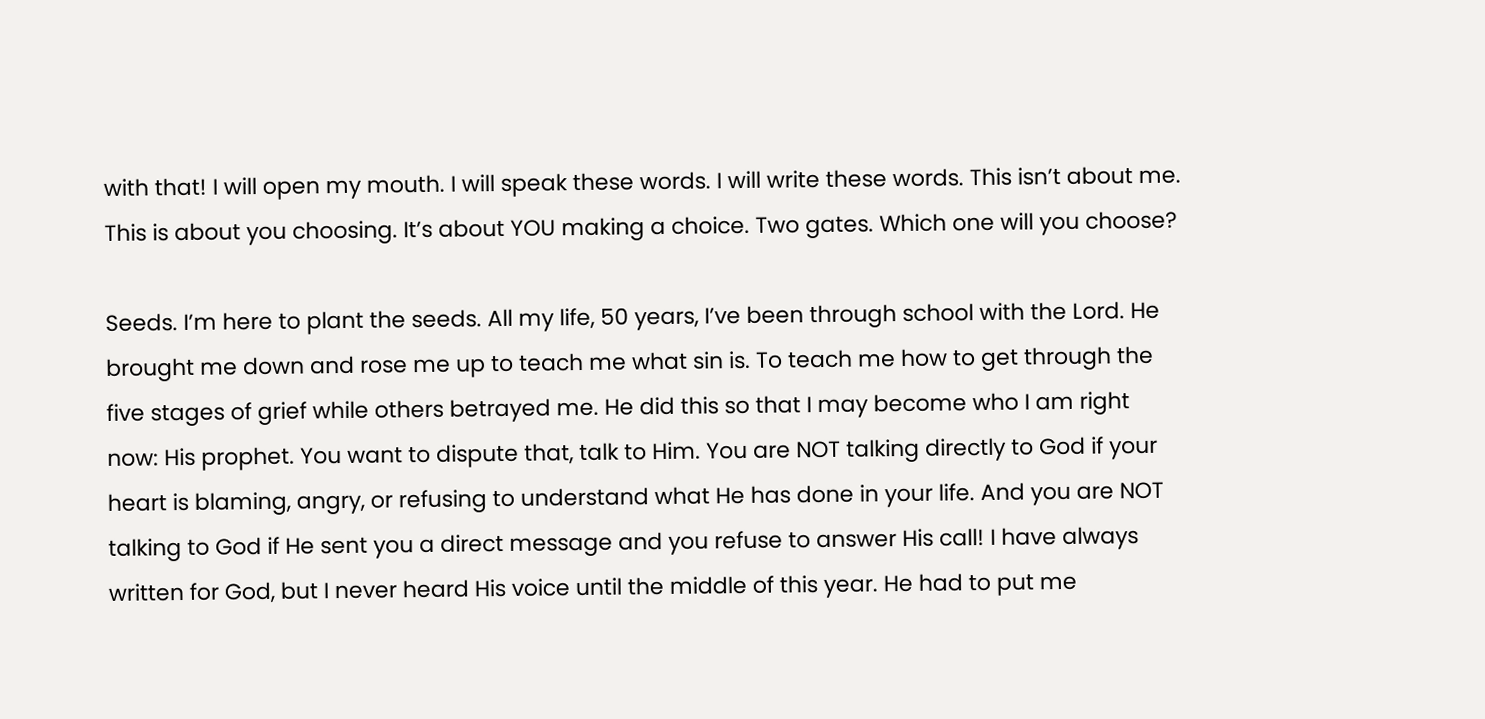with that! I will open my mouth. I will speak these words. I will write these words. This isn’t about me. This is about you choosing. It’s about YOU making a choice. Two gates. Which one will you choose?

Seeds. I’m here to plant the seeds. All my life, 50 years, I’ve been through school with the Lord. He brought me down and rose me up to teach me what sin is. To teach me how to get through the five stages of grief while others betrayed me. He did this so that I may become who I am right now: His prophet. You want to dispute that, talk to Him. You are NOT talking directly to God if your heart is blaming, angry, or refusing to understand what He has done in your life. And you are NOT talking to God if He sent you a direct message and you refuse to answer His call! I have always written for God, but I never heard His voice until the middle of this year. He had to put me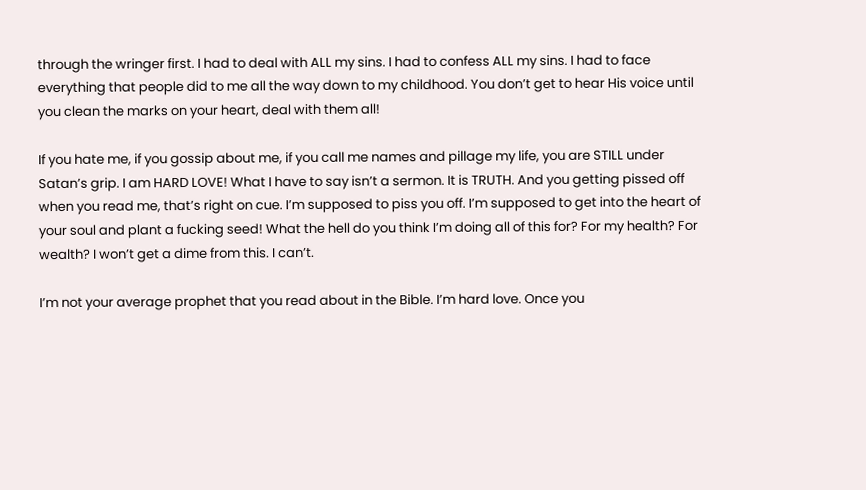through the wringer first. I had to deal with ALL my sins. I had to confess ALL my sins. I had to face everything that people did to me all the way down to my childhood. You don’t get to hear His voice until you clean the marks on your heart, deal with them all!

If you hate me, if you gossip about me, if you call me names and pillage my life, you are STILL under Satan’s grip. I am HARD LOVE! What I have to say isn’t a sermon. It is TRUTH. And you getting pissed off when you read me, that’s right on cue. I’m supposed to piss you off. I’m supposed to get into the heart of your soul and plant a fucking seed! What the hell do you think I’m doing all of this for? For my health? For wealth? I won’t get a dime from this. I can’t.

I’m not your average prophet that you read about in the Bible. I’m hard love. Once you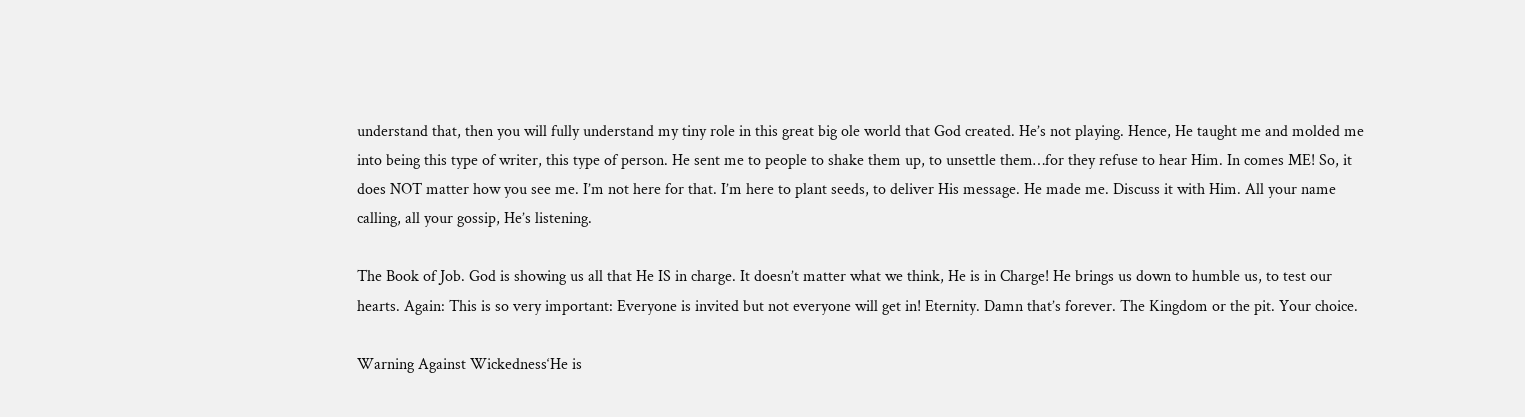understand that, then you will fully understand my tiny role in this great big ole world that God created. He’s not playing. Hence, He taught me and molded me into being this type of writer, this type of person. He sent me to people to shake them up, to unsettle them…for they refuse to hear Him. In comes ME! So, it does NOT matter how you see me. I’m not here for that. I’m here to plant seeds, to deliver His message. He made me. Discuss it with Him. All your name calling, all your gossip, He’s listening.

The Book of Job. God is showing us all that He IS in charge. It doesn’t matter what we think, He is in Charge! He brings us down to humble us, to test our hearts. Again: This is so very important: Everyone is invited but not everyone will get in! Eternity. Damn that’s forever. The Kingdom or the pit. Your choice.

Warning Against Wickedness‘He is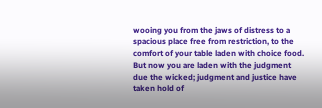wooing you from the jaws of distress to a spacious place free from restriction, to the comfort of your table laden with choice food. But now you are laden with the judgment due the wicked; judgment and justice have taken hold of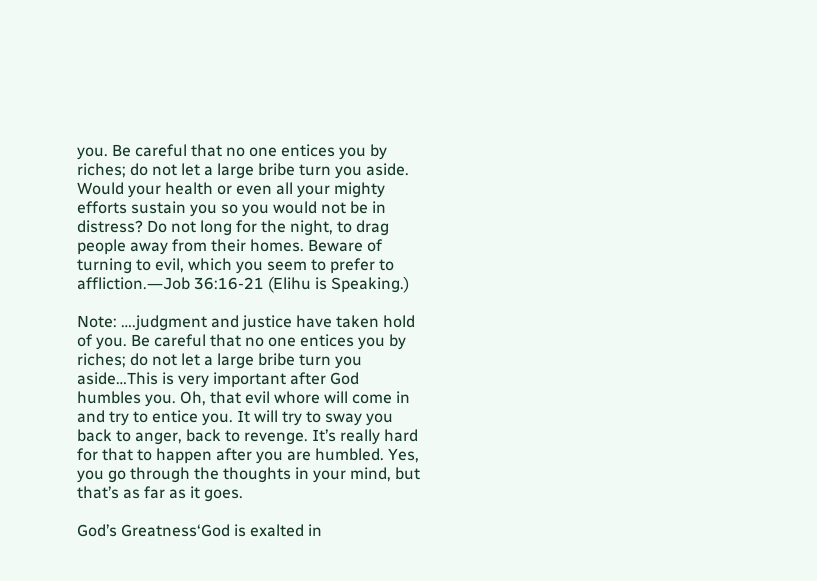you. Be careful that no one entices you by riches; do not let a large bribe turn you aside. Would your health or even all your mighty efforts sustain you so you would not be in distress? Do not long for the night, to drag people away from their homes. Beware of turning to evil, which you seem to prefer to affliction.―Job 36:16-21 (Elihu is Speaking.)

Note: ….judgment and justice have taken hold of you. Be careful that no one entices you by riches; do not let a large bribe turn you aside…This is very important after God humbles you. Oh, that evil whore will come in and try to entice you. It will try to sway you back to anger, back to revenge. It’s really hard for that to happen after you are humbled. Yes, you go through the thoughts in your mind, but that’s as far as it goes.

God’s Greatness‘God is exalted in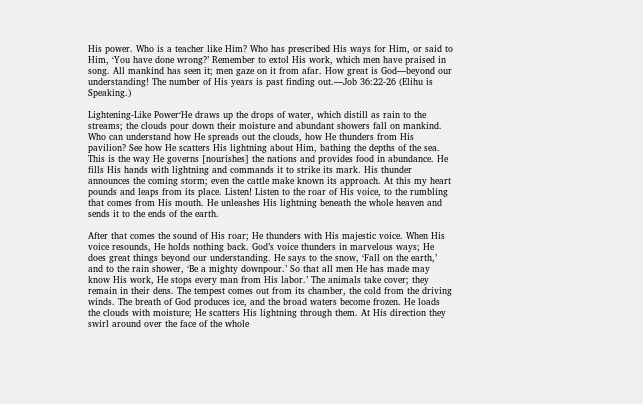His power. Who is a teacher like Him? Who has prescribed His ways for Him, or said to Him, ‘You have done wrong?’ Remember to extol His work, which men have praised in song. All mankind has seen it; men gaze on it from afar. How great is God—beyond our understanding! The number of His years is past finding out.―Job 36:22-26 (Elihu is Speaking.)

Lightening-Like Power‘He draws up the drops of water, which distill as rain to the streams; the clouds pour down their moisture and abundant showers fall on mankind. Who can understand how He spreads out the clouds, how He thunders from His pavilion? See how He scatters His lightning about Him, bathing the depths of the sea. This is the way He governs [nourishes] the nations and provides food in abundance. He fills His hands with lightning and commands it to strike its mark. His thunder announces the coming storm; even the cattle make known its approach. At this my heart pounds and leaps from its place. Listen! Listen to the roar of His voice, to the rumbling that comes from His mouth. He unleashes His lightning beneath the whole heaven and sends it to the ends of the earth.

After that comes the sound of His roar; He thunders with His majestic voice. When His voice resounds, He holds nothing back. God’s voice thunders in marvelous ways; He does great things beyond our understanding. He says to the snow, ‘Fall on the earth,’ and to the rain shower, ‘Be a mighty downpour.’ So that all men He has made may know His work, He stops every man from His labor.’ The animals take cover; they remain in their dens. The tempest comes out from its chamber, the cold from the driving winds. The breath of God produces ice, and the broad waters become frozen. He loads the clouds with moisture; He scatters His lightning through them. At His direction they swirl around over the face of the whole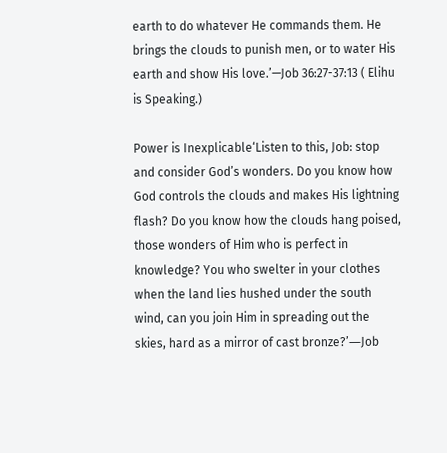earth to do whatever He commands them. He brings the clouds to punish men, or to water His earth and show His love.’—Job 36:27-37:13 ( Elihu is Speaking.)

Power is Inexplicable‘Listen to this, Job: stop and consider God’s wonders. Do you know how God controls the clouds and makes His lightning flash? Do you know how the clouds hang poised, those wonders of Him who is perfect in knowledge? You who swelter in your clothes when the land lies hushed under the south wind, can you join Him in spreading out the skies, hard as a mirror of cast bronze?’―Job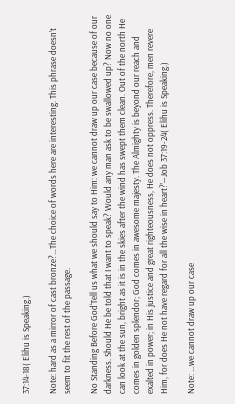37:14-18( Elihu is Speaking.)

Note: hard as a mirror of cast bronze?…The choice of words here are interesting. This phrase doesn’t seem to fit the rest of the passage.

No Standing Before God‘Tell us what we should say to Him: we cannot draw up our case because of our darkness. Should He be told that I want to speak? Would any man ask to be swallowed up? Now no one can look at the sun, bright as it is in the skies after the wind has swept them clean. Out of the north He comes in golden splendor; God comes in awesome majesty. The Almighty is beyond our reach and exalted in power; in His justice and great righteousness, He does not oppress. Therefore, men revere Him, for does He not have regard for all the wise in heart?’―Job 37:19-24( Elihu is Speaking.)

Note: …we cannot draw up our case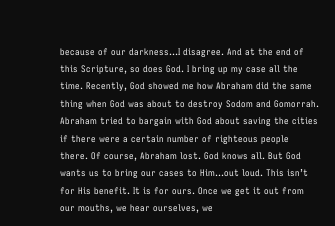because of our darkness…I disagree. And at the end of this Scripture, so does God. I bring up my case all the time. Recently, God showed me how Abraham did the same thing when God was about to destroy Sodom and Gomorrah. Abraham tried to bargain with God about saving the cities if there were a certain number of righteous people there. Of course, Abraham lost. God knows all. But God wants us to bring our cases to Him…out loud. This isn’t for His benefit. It is for ours. Once we get it out from our mouths, we hear ourselves, we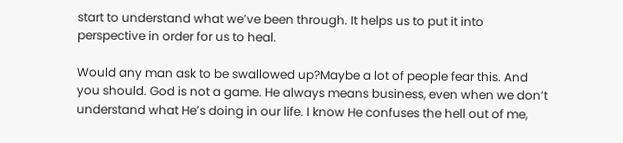start to understand what we’ve been through. It helps us to put it into perspective in order for us to heal.

Would any man ask to be swallowed up?Maybe a lot of people fear this. And you should. God is not a game. He always means business, even when we don’t understand what He’s doing in our life. I know He confuses the hell out of me,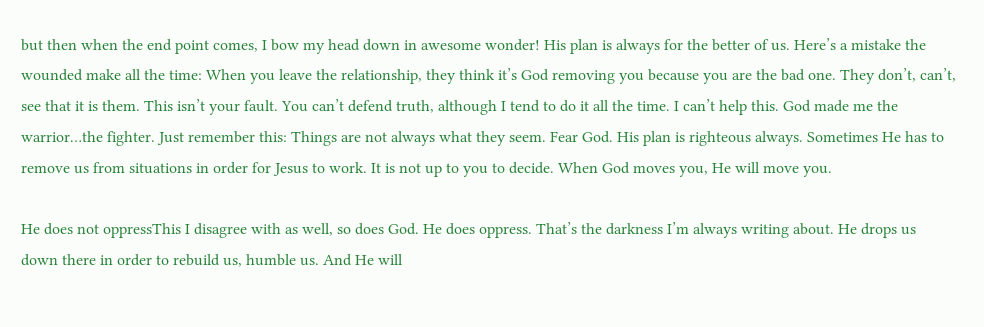but then when the end point comes, I bow my head down in awesome wonder! His plan is always for the better of us. Here’s a mistake the wounded make all the time: When you leave the relationship, they think it’s God removing you because you are the bad one. They don’t, can’t, see that it is them. This isn’t your fault. You can’t defend truth, although I tend to do it all the time. I can’t help this. God made me the warrior…the fighter. Just remember this: Things are not always what they seem. Fear God. His plan is righteous always. Sometimes He has to remove us from situations in order for Jesus to work. It is not up to you to decide. When God moves you, He will move you.

He does not oppressThis I disagree with as well, so does God. He does oppress. That’s the darkness I’m always writing about. He drops us down there in order to rebuild us, humble us. And He will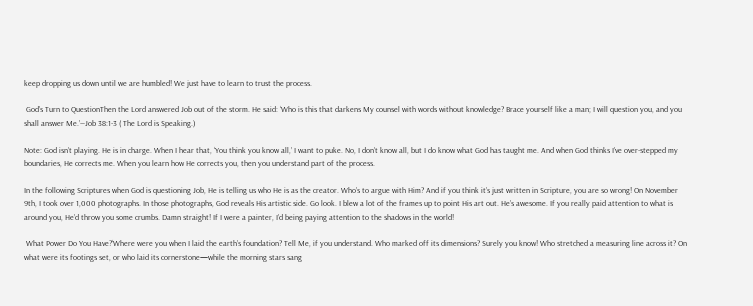keep dropping us down until we are humbled! We just have to learn to trust the process.

 God’s Turn to QuestionThen the Lord answered Job out of the storm. He said: ‘Who is this that darkens My counsel with words without knowledge? Brace yourself like a man; I will question you, and you shall answer Me.’―Job 38:1-3 ( The Lord is Speaking.)

Note: God isn’t playing. He is in charge. When I hear that, ‘You think you know all,’ I want to puke. No, I don’t know all, but I do know what God has taught me. And when God thinks I’ve over-stepped my boundaries, He corrects me. When you learn how He corrects you, then you understand part of the process.

In the following Scriptures when God is questioning Job, He is telling us who He is as the creator. Who’s to argue with Him? And if you think it’s just written in Scripture, you are so wrong! On November 9th, I took over 1,000 photographs. In those photographs, God reveals His artistic side. Go look. I blew a lot of the frames up to point His art out. He’s awesome. If you really paid attention to what is around you, He’d throw you some crumbs. Damn straight! If I were a painter, I’d being paying attention to the shadows in the world!

 What Power Do You Have?‘Where were you when I laid the earth’s foundation? Tell Me, if you understand. Who marked off its dimensions? Surely you know! Who stretched a measuring line across it? On what were its footings set, or who laid its cornerstone—while the morning stars sang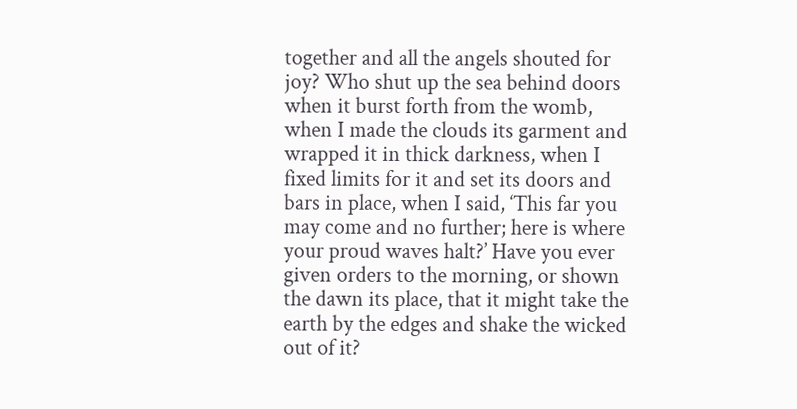together and all the angels shouted for joy? Who shut up the sea behind doors when it burst forth from the womb, when I made the clouds its garment and wrapped it in thick darkness, when I fixed limits for it and set its doors and bars in place, when I said, ‘This far you may come and no further; here is where your proud waves halt?’ Have you ever given orders to the morning, or shown the dawn its place, that it might take the earth by the edges and shake the wicked out of it?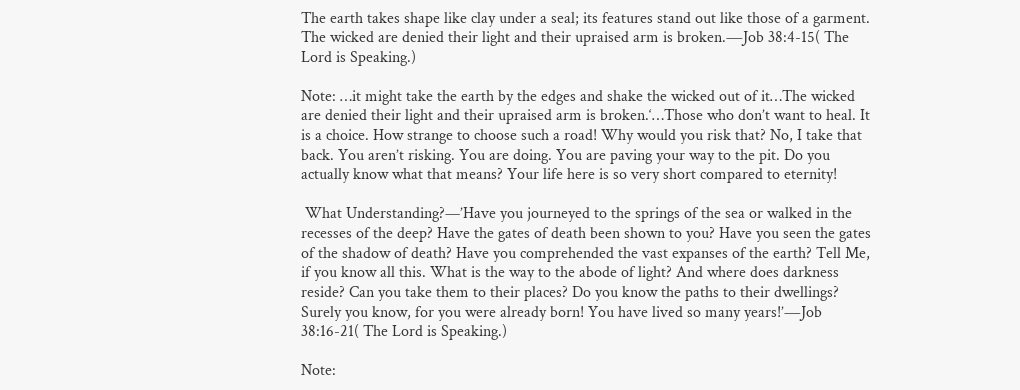The earth takes shape like clay under a seal; its features stand out like those of a garment. The wicked are denied their light and their upraised arm is broken.―Job 38:4-15( The Lord is Speaking.)

Note: …it might take the earth by the edges and shake the wicked out of it…The wicked are denied their light and their upraised arm is broken.‘…Those who don’t want to heal. It is a choice. How strange to choose such a road! Why would you risk that? No, I take that back. You aren’t risking. You are doing. You are paving your way to the pit. Do you actually know what that means? Your life here is so very short compared to eternity!

 What Understanding?—’Have you journeyed to the springs of the sea or walked in the recesses of the deep? Have the gates of death been shown to you? Have you seen the gates of the shadow of death? Have you comprehended the vast expanses of the earth? Tell Me, if you know all this. What is the way to the abode of light? And where does darkness reside? Can you take them to their places? Do you know the paths to their dwellings? Surely you know, for you were already born! You have lived so many years!’―Job 38:16-21( The Lord is Speaking.)

Note: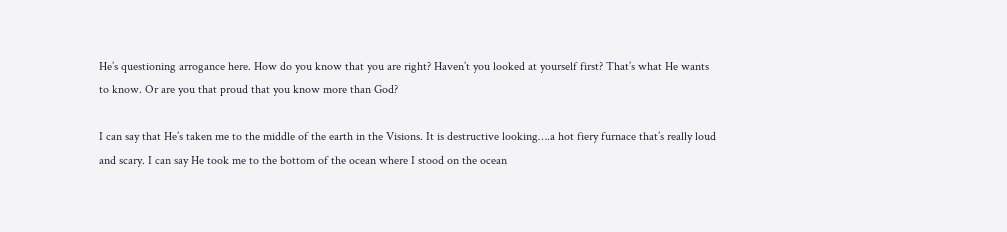He’s questioning arrogance here. How do you know that you are right? Haven’t you looked at yourself first? That’s what He wants to know. Or are you that proud that you know more than God?

I can say that He’s taken me to the middle of the earth in the Visions. It is destructive looking….a hot fiery furnace that’s really loud and scary. I can say He took me to the bottom of the ocean where I stood on the ocean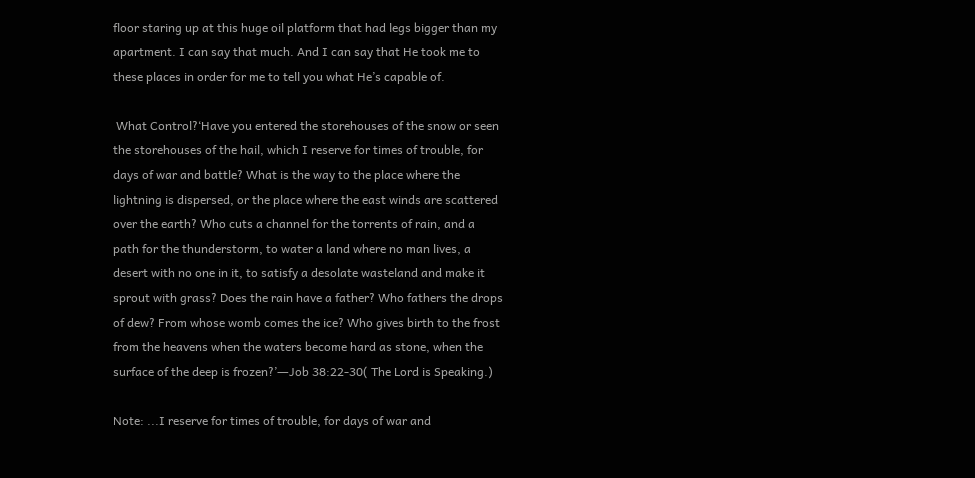floor staring up at this huge oil platform that had legs bigger than my apartment. I can say that much. And I can say that He took me to these places in order for me to tell you what He’s capable of.

 What Control?‘Have you entered the storehouses of the snow or seen the storehouses of the hail, which I reserve for times of trouble, for days of war and battle? What is the way to the place where the lightning is dispersed, or the place where the east winds are scattered over the earth? Who cuts a channel for the torrents of rain, and a path for the thunderstorm, to water a land where no man lives, a desert with no one in it, to satisfy a desolate wasteland and make it sprout with grass? Does the rain have a father? Who fathers the drops of dew? From whose womb comes the ice? Who gives birth to the frost from the heavens when the waters become hard as stone, when the surface of the deep is frozen?’―Job 38:22-30( The Lord is Speaking.)

Note: ...I reserve for times of trouble, for days of war and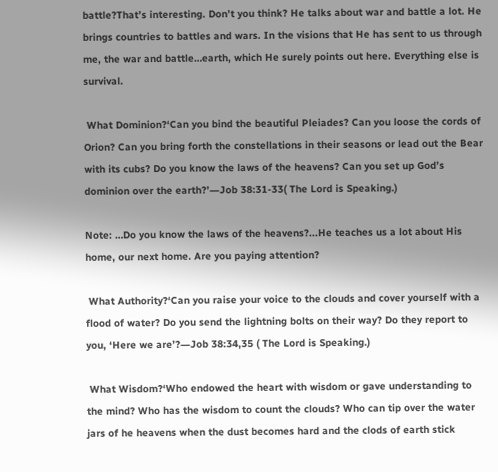battle?That’s interesting. Don’t you think? He talks about war and battle a lot. He brings countries to battles and wars. In the visions that He has sent to us through me, the war and battle…earth, which He surely points out here. Everything else is survival.

 What Dominion?‘Can you bind the beautiful Pleiades? Can you loose the cords of Orion? Can you bring forth the constellations in their seasons or lead out the Bear with its cubs? Do you know the laws of the heavens? Can you set up God’s dominion over the earth?’―Job 38:31-33( The Lord is Speaking.)

Note: …Do you know the laws of the heavens?...He teaches us a lot about His home, our next home. Are you paying attention?

 What Authority?‘Can you raise your voice to the clouds and cover yourself with a flood of water? Do you send the lightning bolts on their way? Do they report to you, ‘Here we are’?―Job 38:34,35 ( The Lord is Speaking.)

 What Wisdom?‘Who endowed the heart with wisdom or gave understanding to the mind? Who has the wisdom to count the clouds? Who can tip over the water jars of he heavens when the dust becomes hard and the clods of earth stick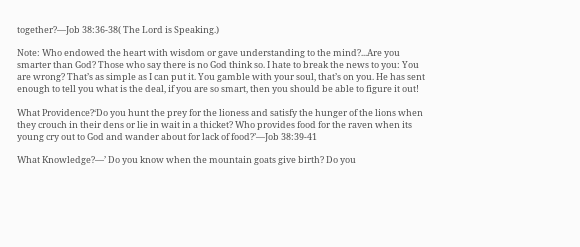together?―Job 38:36-38( The Lord is Speaking.)

Note: Who endowed the heart with wisdom or gave understanding to the mind?...Are you smarter than God? Those who say there is no God think so. I hate to break the news to you: You are wrong? That’s as simple as I can put it. You gamble with your soul, that’s on you. He has sent enough to tell you what is the deal, if you are so smart, then you should be able to figure it out!

What Providence?‘Do you hunt the prey for the lioness and satisfy the hunger of the lions when they crouch in their dens or lie in wait in a thicket? Who provides food for the raven when its young cry out to God and wander about for lack of food?’―Job 38:39-41

What Knowledge?—’ Do you know when the mountain goats give birth? Do you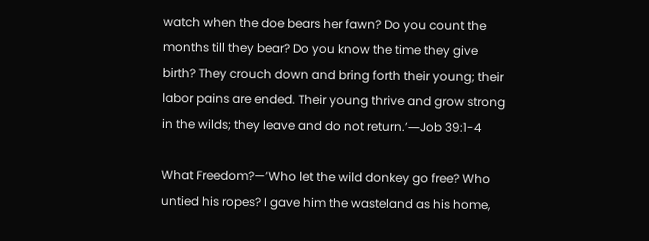watch when the doe bears her fawn? Do you count the months till they bear? Do you know the time they give birth? They crouch down and bring forth their young; their labor pains are ended. Their young thrive and grow strong in the wilds; they leave and do not return.’―Job 39:1-4

What Freedom?—’Who let the wild donkey go free? Who untied his ropes? I gave him the wasteland as his home,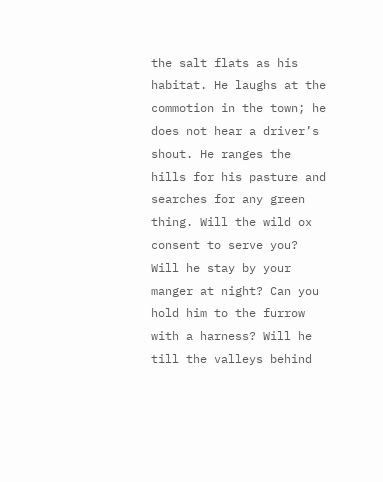the salt flats as his habitat. He laughs at the commotion in the town; he does not hear a driver’s shout. He ranges the hills for his pasture and searches for any green thing. Will the wild ox consent to serve you? Will he stay by your manger at night? Can you hold him to the furrow with a harness? Will he till the valleys behind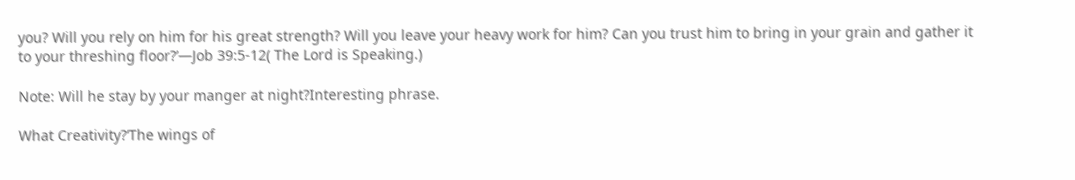you? Will you rely on him for his great strength? Will you leave your heavy work for him? Can you trust him to bring in your grain and gather it to your threshing floor?’―Job 39:5-12( The Lord is Speaking.)

Note: Will he stay by your manger at night?Interesting phrase.

What Creativity?‘The wings of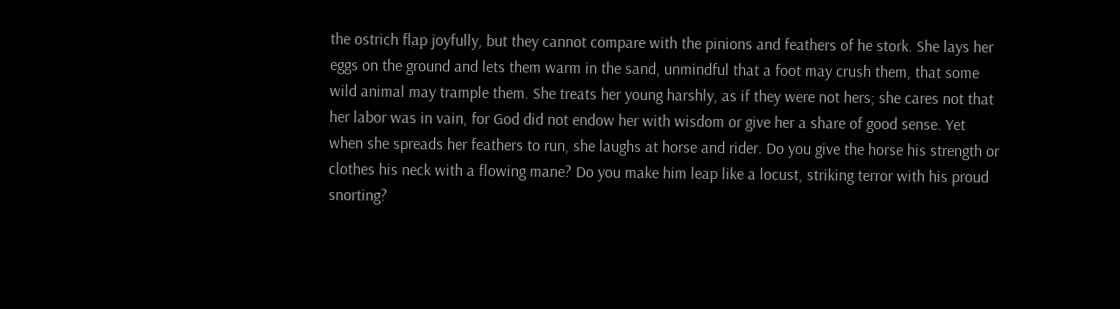the ostrich flap joyfully, but they cannot compare with the pinions and feathers of he stork. She lays her eggs on the ground and lets them warm in the sand, unmindful that a foot may crush them, that some wild animal may trample them. She treats her young harshly, as if they were not hers; she cares not that her labor was in vain, for God did not endow her with wisdom or give her a share of good sense. Yet when she spreads her feathers to run, she laughs at horse and rider. Do you give the horse his strength or clothes his neck with a flowing mane? Do you make him leap like a locust, striking terror with his proud snorting?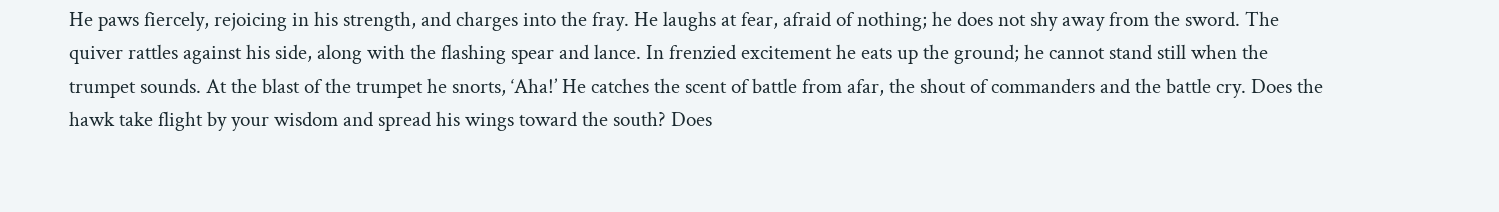He paws fiercely, rejoicing in his strength, and charges into the fray. He laughs at fear, afraid of nothing; he does not shy away from the sword. The quiver rattles against his side, along with the flashing spear and lance. In frenzied excitement he eats up the ground; he cannot stand still when the trumpet sounds. At the blast of the trumpet he snorts, ‘Aha!’ He catches the scent of battle from afar, the shout of commanders and the battle cry. Does the hawk take flight by your wisdom and spread his wings toward the south? Does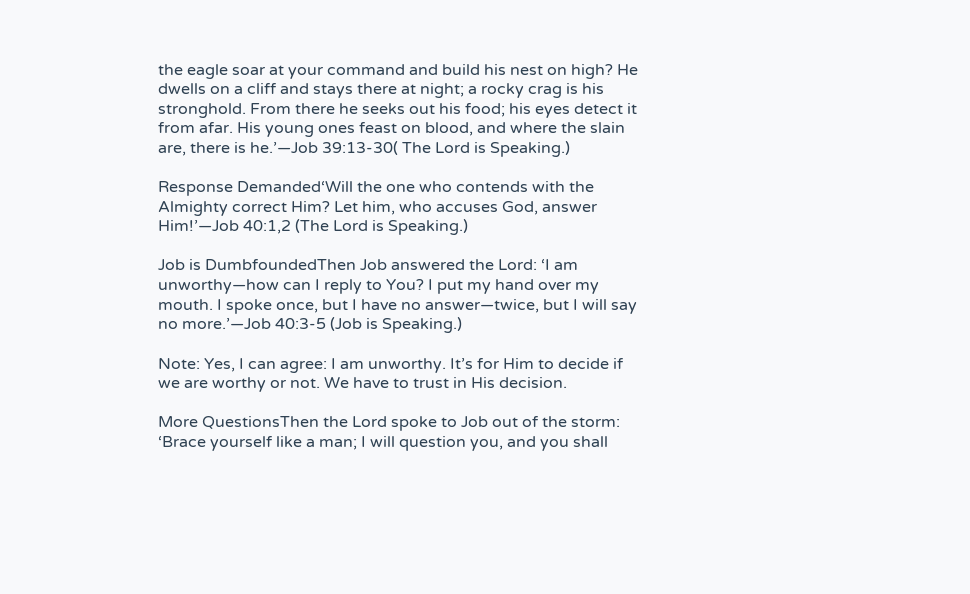the eagle soar at your command and build his nest on high? He dwells on a cliff and stays there at night; a rocky crag is his stronghold. From there he seeks out his food; his eyes detect it from afar. His young ones feast on blood, and where the slain are, there is he.’―Job 39:13-30( The Lord is Speaking.)

Response Demanded‘Will the one who contends with the Almighty correct Him? Let him, who accuses God, answer Him!’—Job 40:1,2 (The Lord is Speaking.)

Job is DumbfoundedThen Job answered the Lord: ‘I am unworthy—how can I reply to You? I put my hand over my mouth. I spoke once, but I have no answer—twice, but I will say no more.’—Job 40:3-5 (Job is Speaking.)

Note: Yes, I can agree: I am unworthy. It’s for Him to decide if we are worthy or not. We have to trust in His decision.

More QuestionsThen the Lord spoke to Job out of the storm: ‘Brace yourself like a man; I will question you, and you shall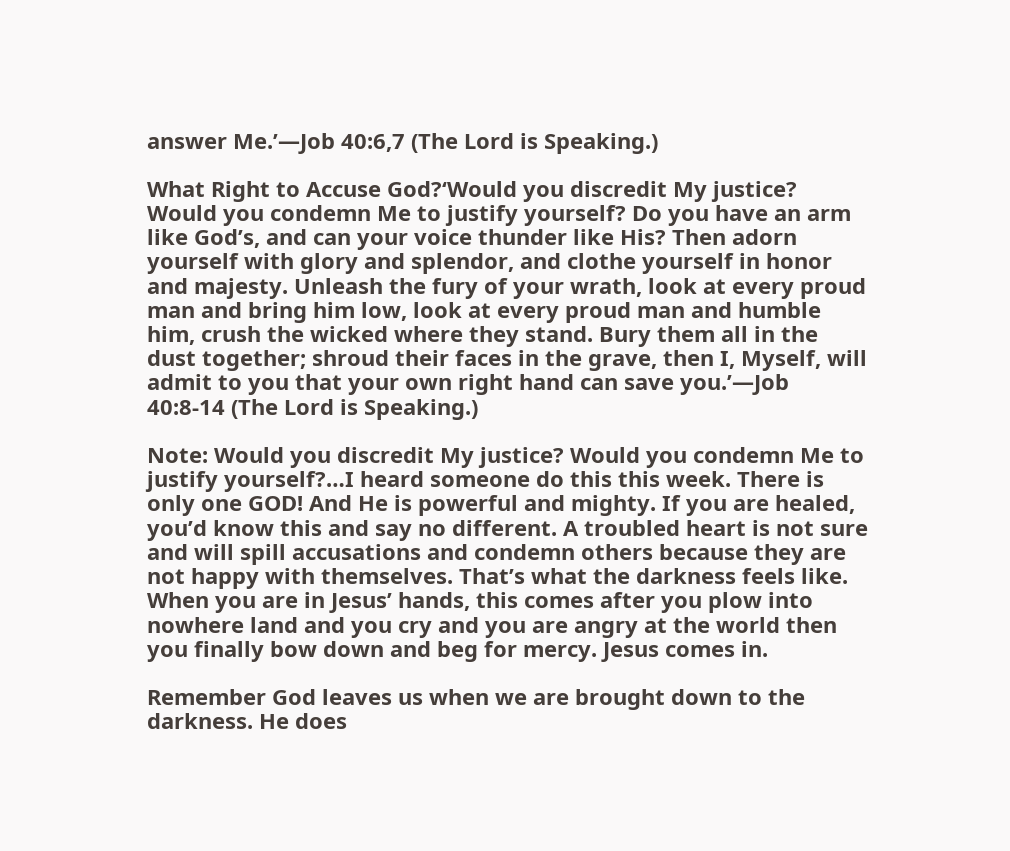answer Me.’—Job 40:6,7 (The Lord is Speaking.)

What Right to Accuse God?‘Would you discredit My justice? Would you condemn Me to justify yourself? Do you have an arm like God’s, and can your voice thunder like His? Then adorn yourself with glory and splendor, and clothe yourself in honor and majesty. Unleash the fury of your wrath, look at every proud man and bring him low, look at every proud man and humble him, crush the wicked where they stand. Bury them all in the dust together; shroud their faces in the grave, then I, Myself, will admit to you that your own right hand can save you.’—Job 40:8-14 (The Lord is Speaking.)

Note: Would you discredit My justice? Would you condemn Me to justify yourself?…I heard someone do this this week. There is only one GOD! And He is powerful and mighty. If you are healed, you’d know this and say no different. A troubled heart is not sure and will spill accusations and condemn others because they are not happy with themselves. That’s what the darkness feels like. When you are in Jesus’ hands, this comes after you plow into nowhere land and you cry and you are angry at the world then you finally bow down and beg for mercy. Jesus comes in.

Remember God leaves us when we are brought down to the darkness. He does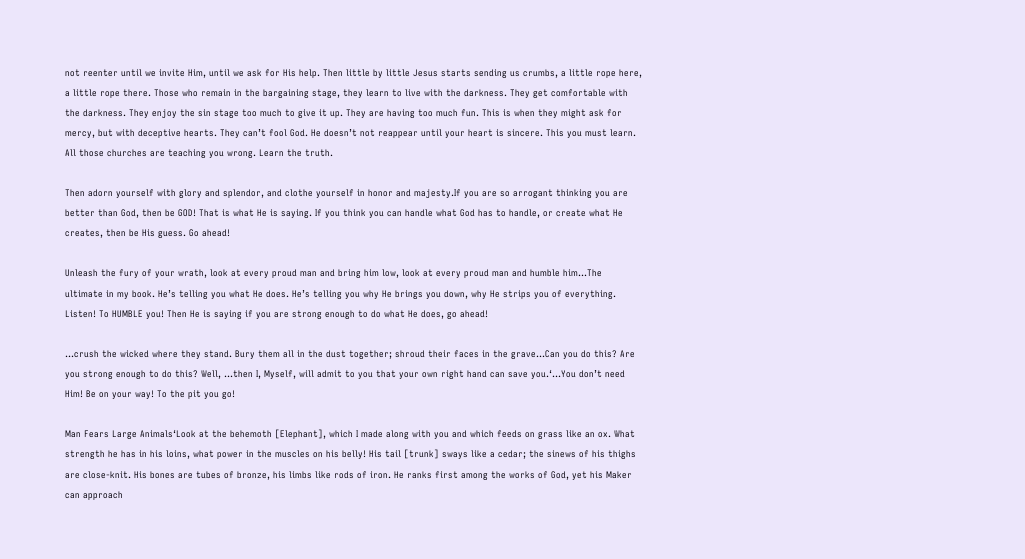not reenter until we invite Him, until we ask for His help. Then little by little Jesus starts sending us crumbs, a little rope here, a little rope there. Those who remain in the bargaining stage, they learn to live with the darkness. They get comfortable with the darkness. They enjoy the sin stage too much to give it up. They are having too much fun. This is when they might ask for mercy, but with deceptive hearts. They can’t fool God. He doesn’t not reappear until your heart is sincere. This you must learn. All those churches are teaching you wrong. Learn the truth.

Then adorn yourself with glory and splendor, and clothe yourself in honor and majesty.If you are so arrogant thinking you are better than God, then be GOD! That is what He is saying. If you think you can handle what God has to handle, or create what He creates, then be His guess. Go ahead!

Unleash the fury of your wrath, look at every proud man and bring him low, look at every proud man and humble him…The ultimate in my book. He’s telling you what He does. He’s telling you why He brings you down, why He strips you of everything. Listen! To HUMBLE you! Then He is saying if you are strong enough to do what He does, go ahead!

...crush the wicked where they stand. Bury them all in the dust together; shroud their faces in the grave…Can you do this? Are you strong enough to do this? Well, …then I, Myself, will admit to you that your own right hand can save you.‘…You don’t need Him! Be on your way! To the pit you go!

Man Fears Large Animals‘Look at the behemoth [Elephant], which I made along with you and which feeds on grass like an ox. What strength he has in his loins, what power in the muscles on his belly! His tail [trunk] sways like a cedar; the sinews of his thighs are close-knit. His bones are tubes of bronze, his limbs like rods of iron. He ranks first among the works of God, yet his Maker can approach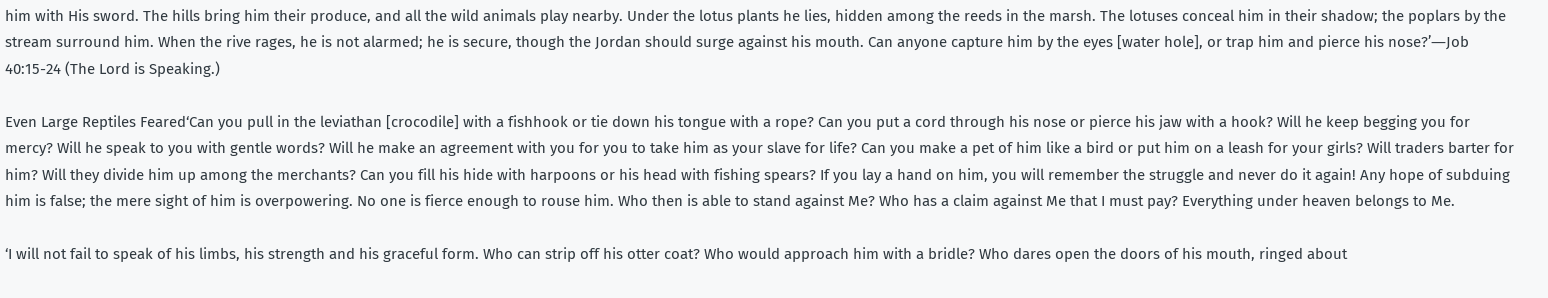him with His sword. The hills bring him their produce, and all the wild animals play nearby. Under the lotus plants he lies, hidden among the reeds in the marsh. The lotuses conceal him in their shadow; the poplars by the stream surround him. When the rive rages, he is not alarmed; he is secure, though the Jordan should surge against his mouth. Can anyone capture him by the eyes [water hole], or trap him and pierce his nose?’―Job 40:15-24 (The Lord is Speaking.)

Even Large Reptiles Feared‘Can you pull in the leviathan [crocodile] with a fishhook or tie down his tongue with a rope? Can you put a cord through his nose or pierce his jaw with a hook? Will he keep begging you for mercy? Will he speak to you with gentle words? Will he make an agreement with you for you to take him as your slave for life? Can you make a pet of him like a bird or put him on a leash for your girls? Will traders barter for him? Will they divide him up among the merchants? Can you fill his hide with harpoons or his head with fishing spears? If you lay a hand on him, you will remember the struggle and never do it again! Any hope of subduing him is false; the mere sight of him is overpowering. No one is fierce enough to rouse him. Who then is able to stand against Me? Who has a claim against Me that I must pay? Everything under heaven belongs to Me.

‘I will not fail to speak of his limbs, his strength and his graceful form. Who can strip off his otter coat? Who would approach him with a bridle? Who dares open the doors of his mouth, ringed about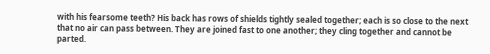with his fearsome teeth? His back has rows of shields tightly sealed together; each is so close to the next that no air can pass between. They are joined fast to one another; they cling together and cannot be parted.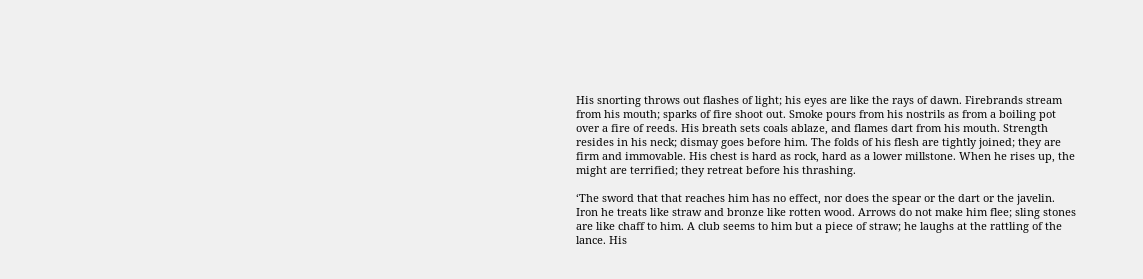His snorting throws out flashes of light; his eyes are like the rays of dawn. Firebrands stream from his mouth; sparks of fire shoot out. Smoke pours from his nostrils as from a boiling pot over a fire of reeds. His breath sets coals ablaze, and flames dart from his mouth. Strength resides in his neck; dismay goes before him. The folds of his flesh are tightly joined; they are firm and immovable. His chest is hard as rock, hard as a lower millstone. When he rises up, the might are terrified; they retreat before his thrashing.

‘The sword that that reaches him has no effect, nor does the spear or the dart or the javelin. Iron he treats like straw and bronze like rotten wood. Arrows do not make him flee; sling stones are like chaff to him. A club seems to him but a piece of straw; he laughs at the rattling of the lance. His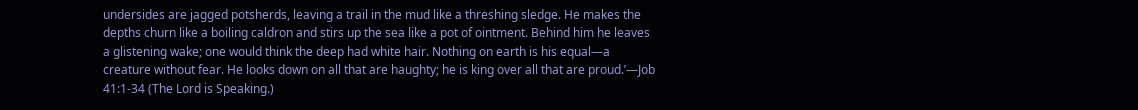undersides are jagged potsherds, leaving a trail in the mud like a threshing sledge. He makes the depths churn like a boiling caldron and stirs up the sea like a pot of ointment. Behind him he leaves a glistening wake; one would think the deep had white hair. Nothing on earth is his equal—a creature without fear. He looks down on all that are haughty; he is king over all that are proud.’―Job 41:1-34 (The Lord is Speaking.)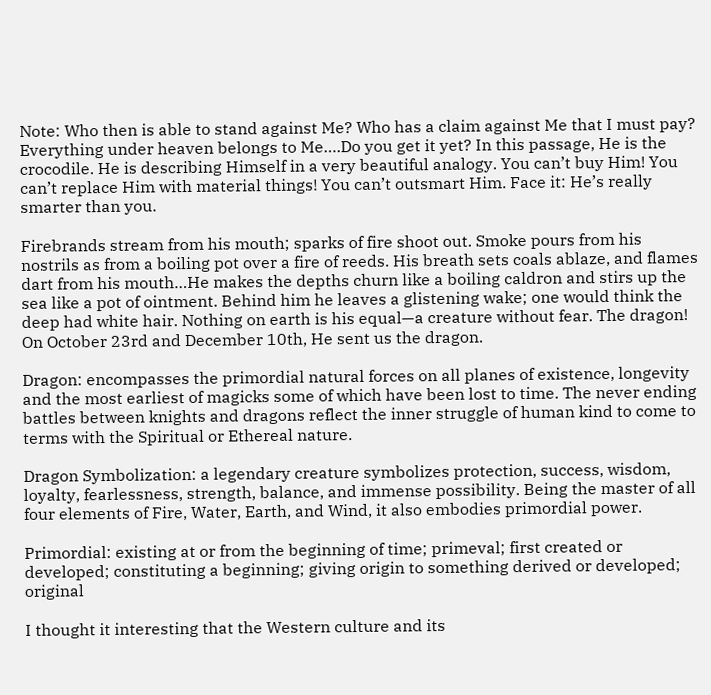Note: Who then is able to stand against Me? Who has a claim against Me that I must pay? Everything under heaven belongs to Me….Do you get it yet? In this passage, He is the crocodile. He is describing Himself in a very beautiful analogy. You can’t buy Him! You can’t replace Him with material things! You can’t outsmart Him. Face it: He’s really smarter than you.

Firebrands stream from his mouth; sparks of fire shoot out. Smoke pours from his nostrils as from a boiling pot over a fire of reeds. His breath sets coals ablaze, and flames dart from his mouth…He makes the depths churn like a boiling caldron and stirs up the sea like a pot of ointment. Behind him he leaves a glistening wake; one would think the deep had white hair. Nothing on earth is his equal—a creature without fear. The dragon! On October 23rd and December 10th, He sent us the dragon.

Dragon: encompasses the primordial natural forces on all planes of existence, longevity and the most earliest of magicks some of which have been lost to time. The never ending battles between knights and dragons reflect the inner struggle of human kind to come to terms with the Spiritual or Ethereal nature.

Dragon Symbolization: a legendary creature symbolizes protection, success, wisdom, loyalty, fearlessness, strength, balance, and immense possibility. Being the master of all four elements of Fire, Water, Earth, and Wind, it also embodies primordial power.

Primordial: existing at or from the beginning of time; primeval; first created or developed; constituting a beginning; giving origin to something derived or developed; original

I thought it interesting that the Western culture and its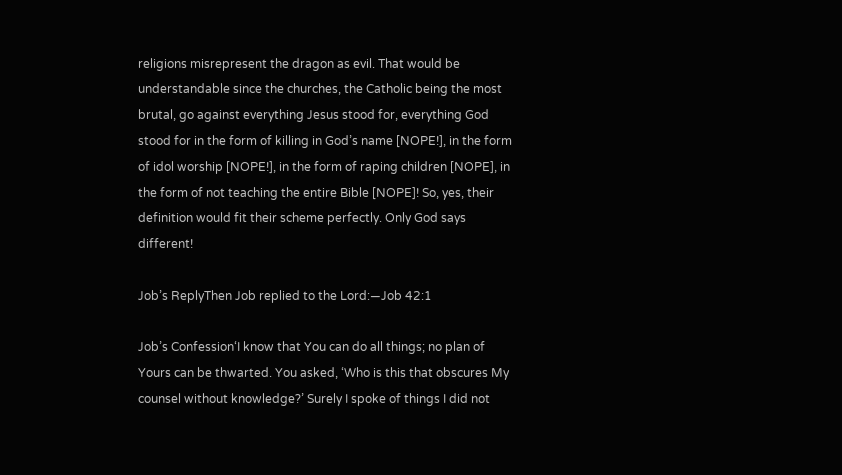religions misrepresent the dragon as evil. That would be understandable since the churches, the Catholic being the most brutal, go against everything Jesus stood for, everything God stood for in the form of killing in God’s name [NOPE!], in the form of idol worship [NOPE!], in the form of raping children [NOPE], in the form of not teaching the entire Bible [NOPE]! So, yes, their definition would fit their scheme perfectly. Only God says different!

Job’s ReplyThen Job replied to the Lord:―Job 42:1

Job’s Confession‘I know that You can do all things; no plan of Yours can be thwarted. You asked, ‘Who is this that obscures My counsel without knowledge?’ Surely I spoke of things I did not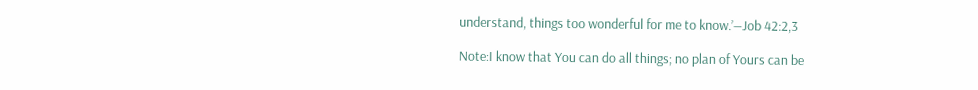understand, things too wonderful for me to know.’―Job 42:2,3

Note:I know that You can do all things; no plan of Yours can be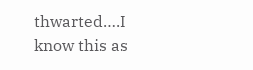thwarted….I know this as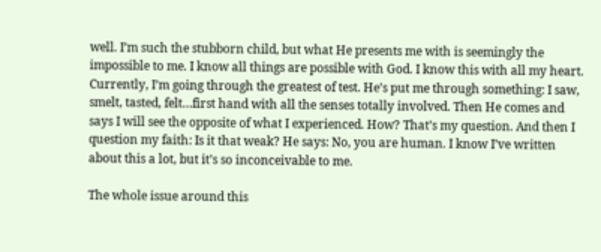well. I’m such the stubborn child, but what He presents me with is seemingly the impossible to me. I know all things are possible with God. I know this with all my heart. Currently, I’m going through the greatest of test. He’s put me through something: I saw, smelt, tasted, felt…first hand with all the senses totally involved. Then He comes and says I will see the opposite of what I experienced. How? That’s my question. And then I question my faith: Is it that weak? He says: No, you are human. I know I’ve written about this a lot, but it’s so inconceivable to me.

The whole issue around this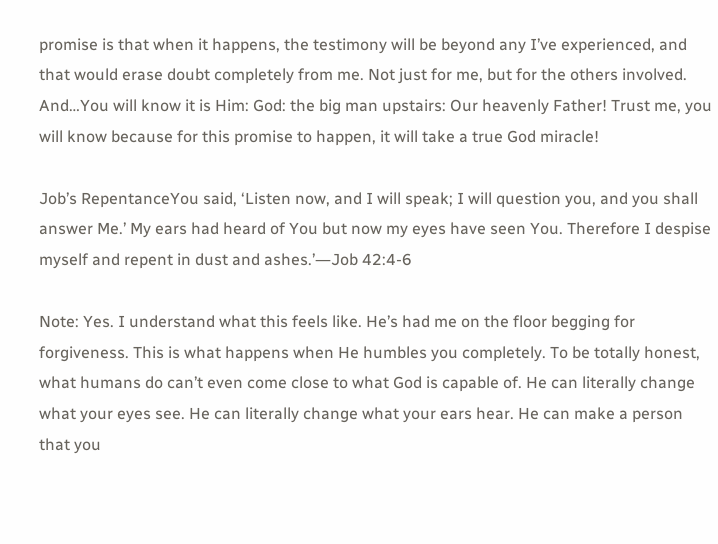promise is that when it happens, the testimony will be beyond any I’ve experienced, and that would erase doubt completely from me. Not just for me, but for the others involved. And…You will know it is Him: God: the big man upstairs: Our heavenly Father! Trust me, you will know because for this promise to happen, it will take a true God miracle!

Job’s RepentanceYou said, ‘Listen now, and I will speak; I will question you, and you shall answer Me.’ My ears had heard of You but now my eyes have seen You. Therefore I despise myself and repent in dust and ashes.’―Job 42:4-6

Note: Yes. I understand what this feels like. He’s had me on the floor begging for forgiveness. This is what happens when He humbles you completely. To be totally honest, what humans do can’t even come close to what God is capable of. He can literally change what your eyes see. He can literally change what your ears hear. He can make a person that you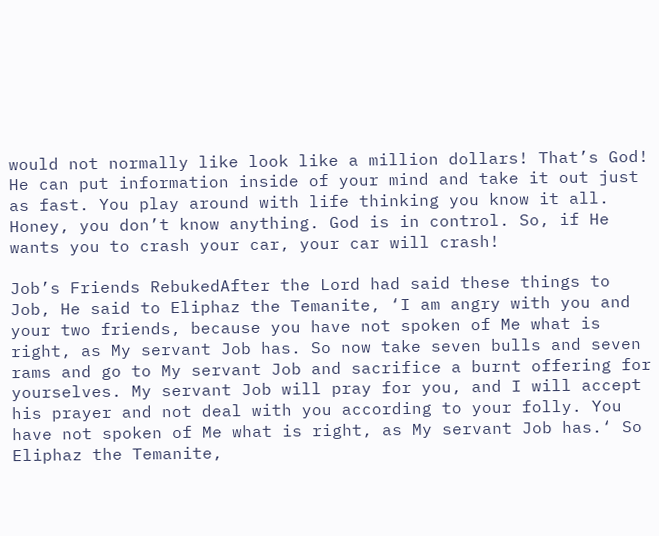would not normally like look like a million dollars! That’s God! He can put information inside of your mind and take it out just as fast. You play around with life thinking you know it all. Honey, you don’t know anything. God is in control. So, if He wants you to crash your car, your car will crash!

Job’s Friends RebukedAfter the Lord had said these things to Job, He said to Eliphaz the Temanite, ‘I am angry with you and your two friends, because you have not spoken of Me what is right, as My servant Job has. So now take seven bulls and seven rams and go to My servant Job and sacrifice a burnt offering for yourselves. My servant Job will pray for you, and I will accept his prayer and not deal with you according to your folly. You have not spoken of Me what is right, as My servant Job has.‘ So Eliphaz the Temanite,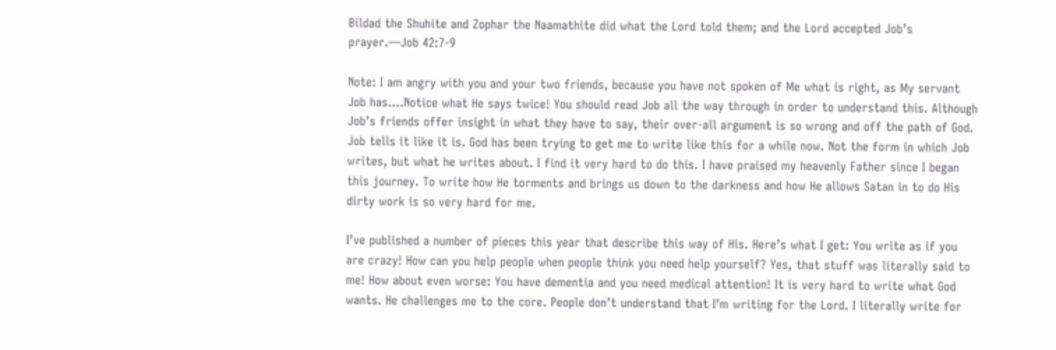Bildad the Shuhite and Zophar the Naamathite did what the Lord told them; and the Lord accepted Job’s prayer.―Job 42:7-9

Note: I am angry with you and your two friends, because you have not spoken of Me what is right, as My servant Job has….Notice what He says twice! You should read Job all the way through in order to understand this. Although Job’s friends offer insight in what they have to say, their over-all argument is so wrong and off the path of God. Job tells it like it is. God has been trying to get me to write like this for a while now. Not the form in which Job writes, but what he writes about. I find it very hard to do this. I have praised my heavenly Father since I began this journey. To write how He torments and brings us down to the darkness and how He allows Satan in to do His dirty work is so very hard for me.

I’ve published a number of pieces this year that describe this way of His. Here’s what I get: You write as if you are crazy! How can you help people when people think you need help yourself? Yes, that stuff was literally said to me! How about even worse: You have dementia and you need medical attention! It is very hard to write what God wants. He challenges me to the core. People don’t understand that I’m writing for the Lord. I literally write for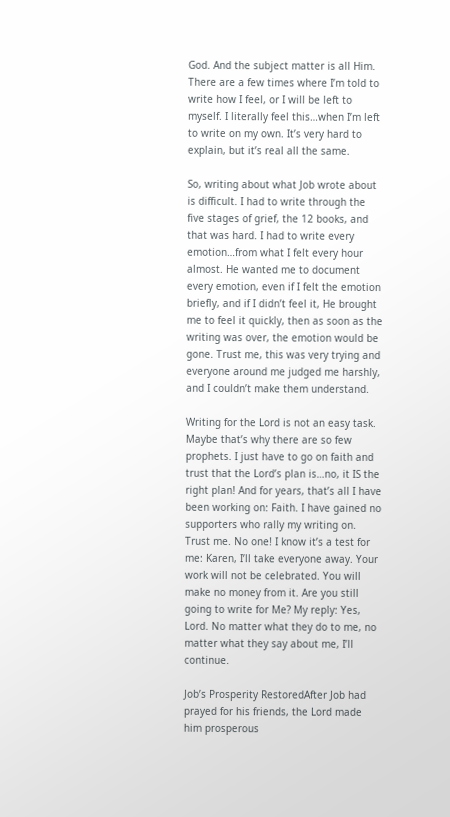God. And the subject matter is all Him. There are a few times where I’m told to write how I feel, or I will be left to myself. I literally feel this…when I’m left to write on my own. It’s very hard to explain, but it’s real all the same.

So, writing about what Job wrote about is difficult. I had to write through the five stages of grief, the 12 books, and that was hard. I had to write every emotion…from what I felt every hour almost. He wanted me to document every emotion, even if I felt the emotion briefly, and if I didn’t feel it, He brought me to feel it quickly, then as soon as the writing was over, the emotion would be gone. Trust me, this was very trying and everyone around me judged me harshly, and I couldn’t make them understand.

Writing for the Lord is not an easy task. Maybe that’s why there are so few prophets. I just have to go on faith and trust that the Lord’s plan is…no, it IS the right plan! And for years, that’s all I have been working on: Faith. I have gained no supporters who rally my writing on. Trust me. No one! I know it’s a test for me: Karen, I’ll take everyone away. Your work will not be celebrated. You will make no money from it. Are you still going to write for Me? My reply: Yes, Lord. No matter what they do to me, no matter what they say about me, I’ll continue.

Job’s Prosperity RestoredAfter Job had prayed for his friends, the Lord made him prosperous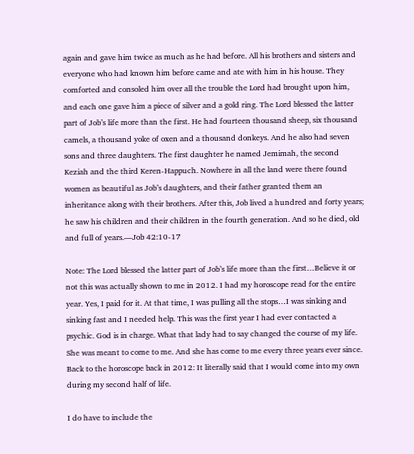again and gave him twice as much as he had before. All his brothers and sisters and everyone who had known him before came and ate with him in his house. They comforted and consoled him over all the trouble the Lord had brought upon him, and each one gave him a piece of silver and a gold ring. The Lord blessed the latter part of Job’s life more than the first. He had fourteen thousand sheep, six thousand camels, a thousand yoke of oxen and a thousand donkeys. And he also had seven sons and three daughters. The first daughter he named Jemimah, the second Keziah and the third Keren-Happuch. Nowhere in all the land were there found women as beautiful as Job’s daughters, and their father granted them an inheritance along with their brothers. After this, Job lived a hundred and forty years; he saw his children and their children in the fourth generation. And so he died, old and full of years.―Job 42:10-17

Note: The Lord blessed the latter part of Job’s life more than the first…Believe it or not this was actually shown to me in 2012. I had my horoscope read for the entire year. Yes, I paid for it. At that time, I was pulling all the stops…I was sinking and sinking fast and I needed help. This was the first year I had ever contacted a psychic. God is in charge. What that lady had to say changed the course of my life. She was meant to come to me. And she has come to me every three years ever since. Back to the horoscope back in 2012: It literally said that I would come into my own during my second half of life.

I do have to include the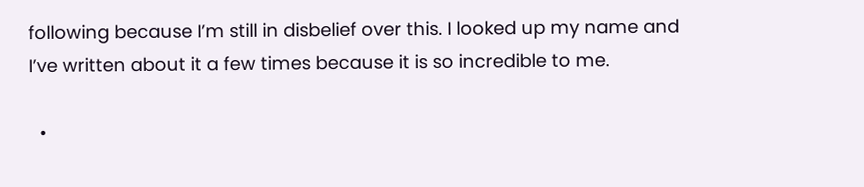following because I’m still in disbelief over this. I looked up my name and I’ve written about it a few times because it is so incredible to me.

  •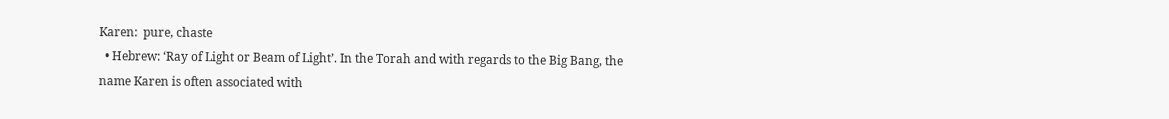Karen:  pure, chaste
  • Hebrew: ‘Ray of Light or Beam of Light’. In the Torah and with regards to the Big Bang, the name Karen is often associated with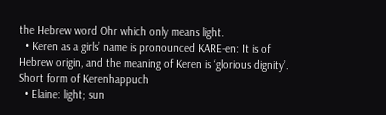the Hebrew word Ohr which only means light.
  • Keren as a girls’ name is pronounced KARE-en: It is of Hebrew origin, and the meaning of Keren is ‘glorious dignity’. Short form of Kerenhappuch
  • Elaine: light; sun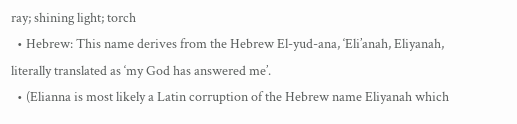ray; shining light; torch
  • Hebrew: This name derives from the Hebrew El-yud-ana, ‘Eli’anah, Eliyanah, literally translated as ‘my God has answered me’.
  • (Elianna is most likely a Latin corruption of the Hebrew name Eliyanah which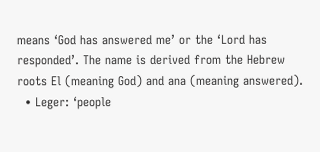means ‘God has answered me’ or the ‘Lord has responded’. The name is derived from the Hebrew roots El (meaning God) and ana (meaning answered).
  • Leger: ‘people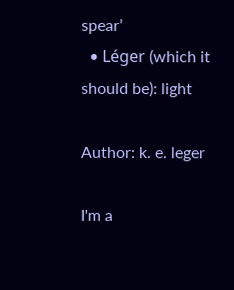spear’
  • Léger (which it should be): light

Author: k. e. leger

I'm a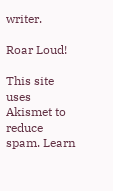writer.

Roar Loud!

This site uses Akismet to reduce spam. Learn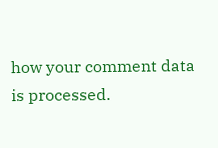how your comment data is processed.